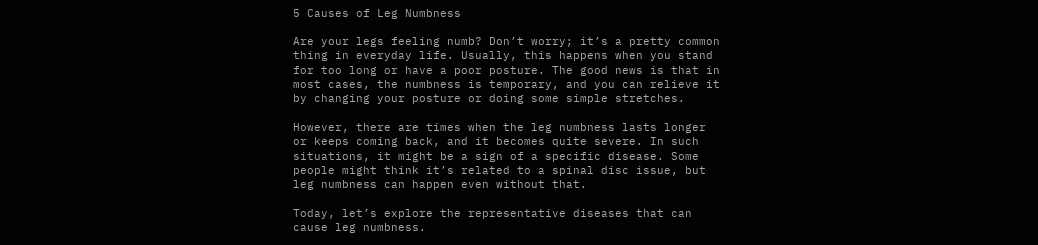5 Causes of Leg Numbness

Are your legs feeling numb? Don’t worry; it’s a pretty common thing in everyday life. Usually, this happens when you stand for too long or have a poor posture. The good news is that in most cases, the numbness is temporary, and you can relieve it by changing your posture or doing some simple stretches.

However, there are times when the leg numbness lasts longer or keeps coming back, and it becomes quite severe. In such situations, it might be a sign of a specific disease. Some people might think it’s related to a spinal disc issue, but leg numbness can happen even without that.

Today, let’s explore the representative diseases that can cause leg numbness.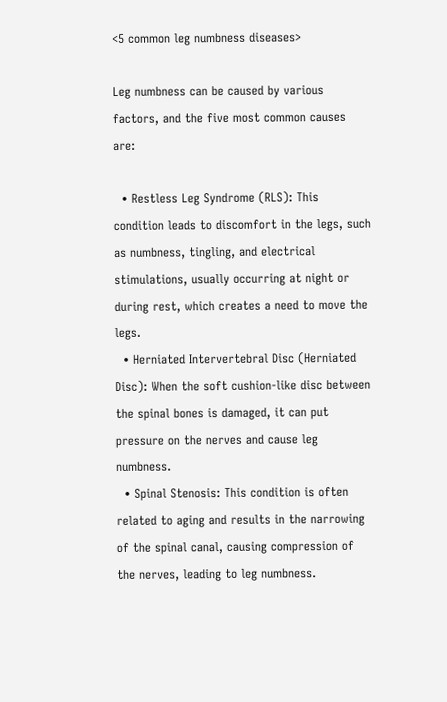<5 common leg numbness diseases>

Leg numbness can be caused by various factors, and the five most common causes are:

  • Restless Leg Syndrome (RLS): This condition leads to discomfort in the legs, such as numbness, tingling, and electrical stimulations, usually occurring at night or during rest, which creates a need to move the legs.
  • Herniated Intervertebral Disc (Herniated Disc): When the soft cushion-like disc between the spinal bones is damaged, it can put pressure on the nerves and cause leg numbness.
  • Spinal Stenosis: This condition is often related to aging and results in the narrowing of the spinal canal, causing compression of the nerves, leading to leg numbness.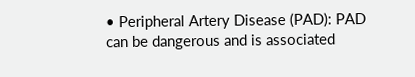• Peripheral Artery Disease (PAD): PAD can be dangerous and is associated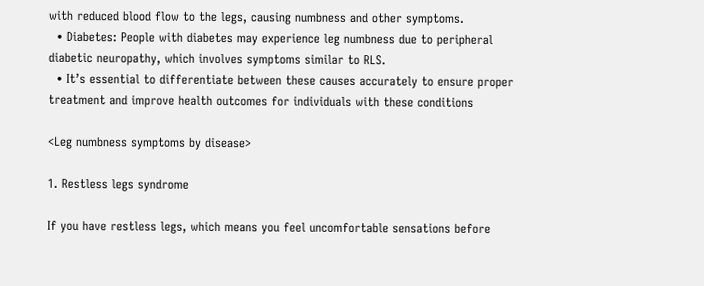with reduced blood flow to the legs, causing numbness and other symptoms.
  • Diabetes: People with diabetes may experience leg numbness due to peripheral diabetic neuropathy, which involves symptoms similar to RLS.
  • It’s essential to differentiate between these causes accurately to ensure proper treatment and improve health outcomes for individuals with these conditions

<Leg numbness symptoms by disease>

1. Restless legs syndrome

If you have restless legs, which means you feel uncomfortable sensations before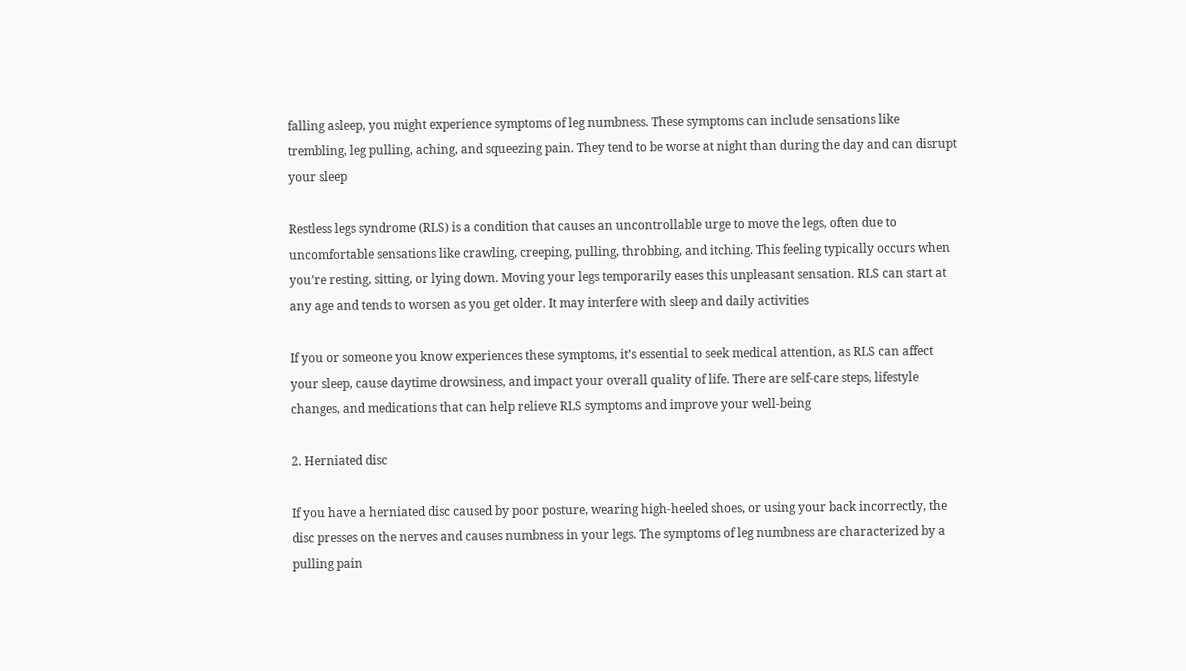falling asleep, you might experience symptoms of leg numbness. These symptoms can include sensations like trembling, leg pulling, aching, and squeezing pain. They tend to be worse at night than during the day and can disrupt your sleep

Restless legs syndrome (RLS) is a condition that causes an uncontrollable urge to move the legs, often due to uncomfortable sensations like crawling, creeping, pulling, throbbing, and itching. This feeling typically occurs when you’re resting, sitting, or lying down. Moving your legs temporarily eases this unpleasant sensation. RLS can start at any age and tends to worsen as you get older. It may interfere with sleep and daily activities

If you or someone you know experiences these symptoms, it’s essential to seek medical attention, as RLS can affect your sleep, cause daytime drowsiness, and impact your overall quality of life. There are self-care steps, lifestyle changes, and medications that can help relieve RLS symptoms and improve your well-being

2. Herniated disc

If you have a herniated disc caused by poor posture, wearing high-heeled shoes, or using your back incorrectly, the disc presses on the nerves and causes numbness in your legs. The symptoms of leg numbness are characterized by a pulling pain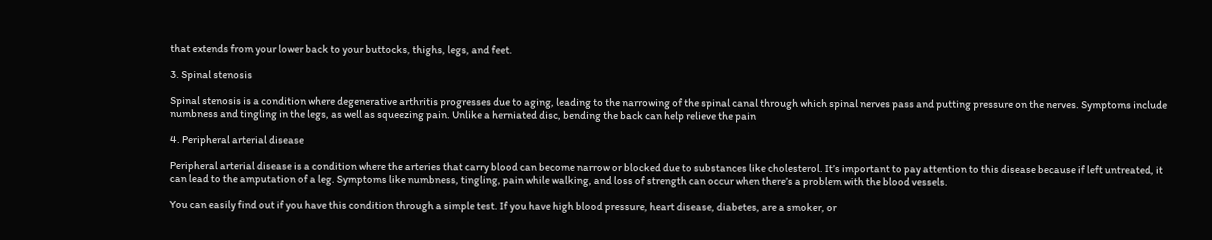that extends from your lower back to your buttocks, thighs, legs, and feet.

3. Spinal stenosis

Spinal stenosis is a condition where degenerative arthritis progresses due to aging, leading to the narrowing of the spinal canal through which spinal nerves pass and putting pressure on the nerves. Symptoms include numbness and tingling in the legs, as well as squeezing pain. Unlike a herniated disc, bending the back can help relieve the pain

4. Peripheral arterial disease

Peripheral arterial disease is a condition where the arteries that carry blood can become narrow or blocked due to substances like cholesterol. It’s important to pay attention to this disease because if left untreated, it can lead to the amputation of a leg. Symptoms like numbness, tingling, pain while walking, and loss of strength can occur when there’s a problem with the blood vessels.

You can easily find out if you have this condition through a simple test. If you have high blood pressure, heart disease, diabetes, are a smoker, or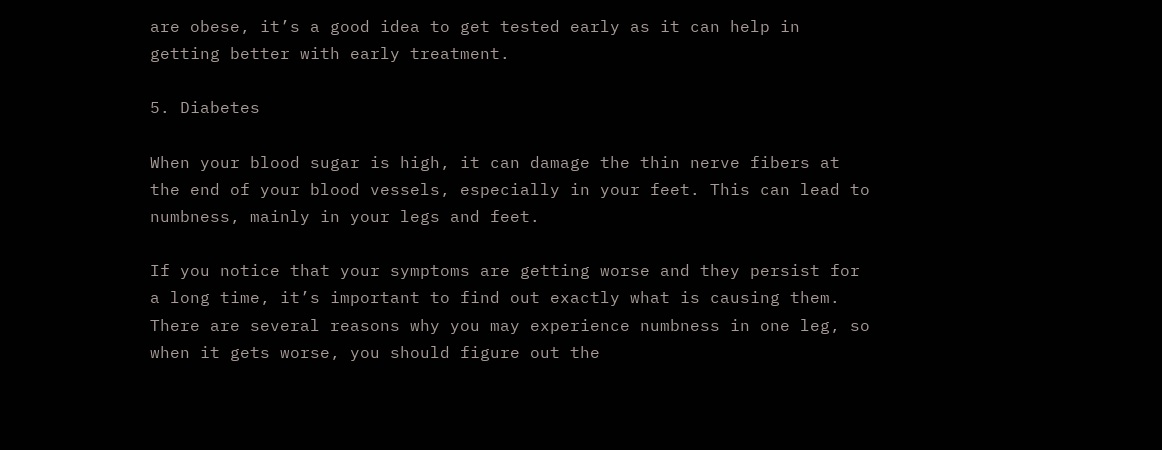are obese, it’s a good idea to get tested early as it can help in getting better with early treatment.

5. Diabetes

When your blood sugar is high, it can damage the thin nerve fibers at the end of your blood vessels, especially in your feet. This can lead to numbness, mainly in your legs and feet.

If you notice that your symptoms are getting worse and they persist for a long time, it’s important to find out exactly what is causing them. There are several reasons why you may experience numbness in one leg, so when it gets worse, you should figure out the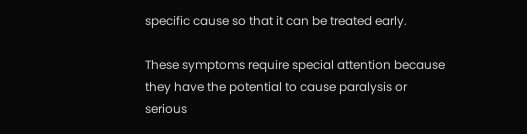specific cause so that it can be treated early.

These symptoms require special attention because they have the potential to cause paralysis or serious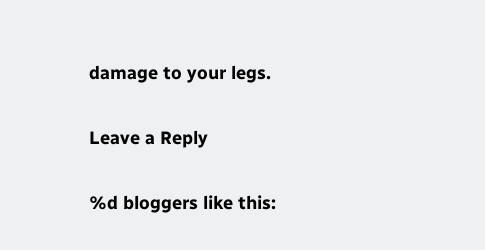damage to your legs.

Leave a Reply

%d bloggers like this: